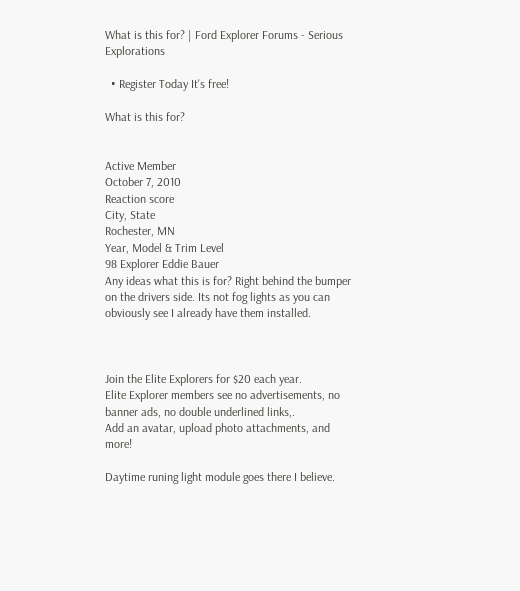What is this for? | Ford Explorer Forums - Serious Explorations

  • Register Today It's free!

What is this for?


Active Member
October 7, 2010
Reaction score
City, State
Rochester, MN
Year, Model & Trim Level
98 Explorer Eddie Bauer
Any ideas what this is for? Right behind the bumper on the drivers side. Its not fog lights as you can obviously see I already have them installed.



Join the Elite Explorers for $20 each year.
Elite Explorer members see no advertisements, no banner ads, no double underlined links,.
Add an avatar, upload photo attachments, and more!

Daytime runing light module goes there I believe.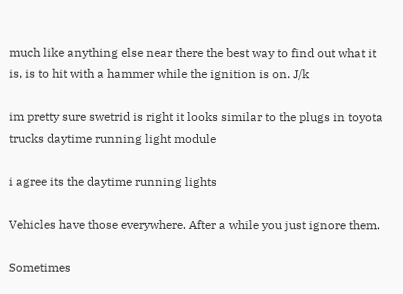much like anything else near there the best way to find out what it is, is to hit with a hammer while the ignition is on. J/k

im pretty sure swetrid is right it looks similar to the plugs in toyota trucks daytime running light module

i agree its the daytime running lights

Vehicles have those everywhere. After a while you just ignore them.

Sometimes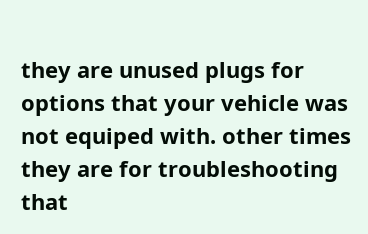they are unused plugs for options that your vehicle was not equiped with. other times they are for troubleshooting that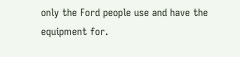only the Ford people use and have the equipment for.